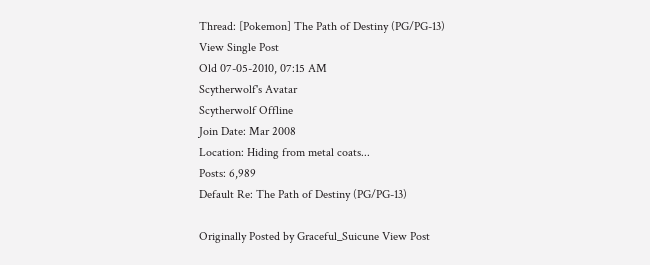Thread: [Pokemon] The Path of Destiny (PG/PG-13)
View Single Post
Old 07-05-2010, 07:15 AM
Scytherwolf's Avatar
Scytherwolf Offline
Join Date: Mar 2008
Location: Hiding from metal coats...
Posts: 6,989
Default Re: The Path of Destiny (PG/PG-13)

Originally Posted by Graceful_Suicune View Post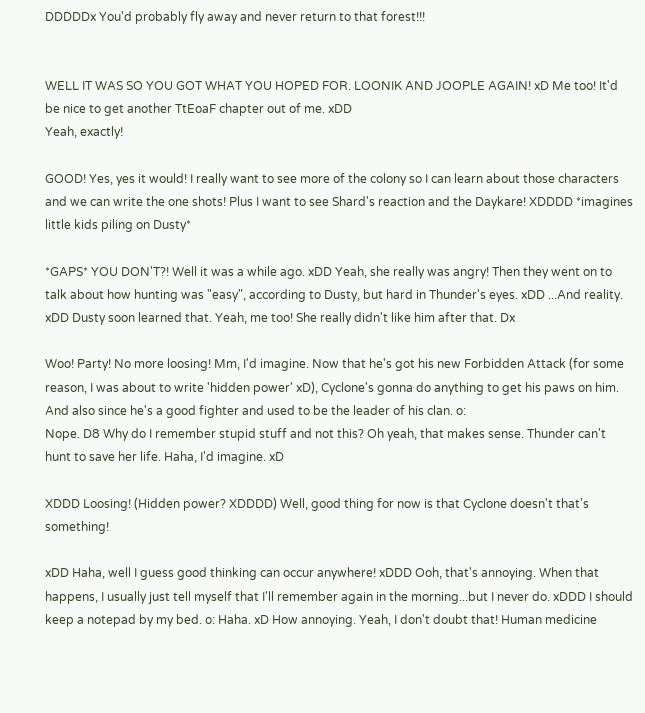DDDDDx You'd probably fly away and never return to that forest!!!


WELL IT WAS SO YOU GOT WHAT YOU HOPED FOR. LOONIK AND JOOPLE AGAIN! xD Me too! It'd be nice to get another TtEoaF chapter out of me. xDD
Yeah, exactly!

GOOD! Yes, yes it would! I really want to see more of the colony so I can learn about those characters and we can write the one shots! Plus I want to see Shard's reaction and the Daykare! XDDDD *imagines little kids piling on Dusty*

*GAPS* YOU DON'T?! Well it was a while ago. xDD Yeah, she really was angry! Then they went on to talk about how hunting was "easy", according to Dusty, but hard in Thunder's eyes. xDD ...And reality. xDD Dusty soon learned that. Yeah, me too! She really didn't like him after that. Dx

Woo! Party! No more loosing! Mm, I'd imagine. Now that he's got his new Forbidden Attack (for some reason, I was about to write 'hidden power' xD), Cyclone's gonna do anything to get his paws on him. And also since he's a good fighter and used to be the leader of his clan. o:
Nope. D8 Why do I remember stupid stuff and not this? Oh yeah, that makes sense. Thunder can't hunt to save her life. Haha, I'd imagine. xD

XDDD Loosing! (Hidden power? XDDDD) Well, good thing for now is that Cyclone doesn't that's something!

xDD Haha, well I guess good thinking can occur anywhere! xDDD Ooh, that's annoying. When that happens, I usually just tell myself that I'll remember again in the morning...but I never do. xDDD I should keep a notepad by my bed. o: Haha. xD How annoying. Yeah, I don't doubt that! Human medicine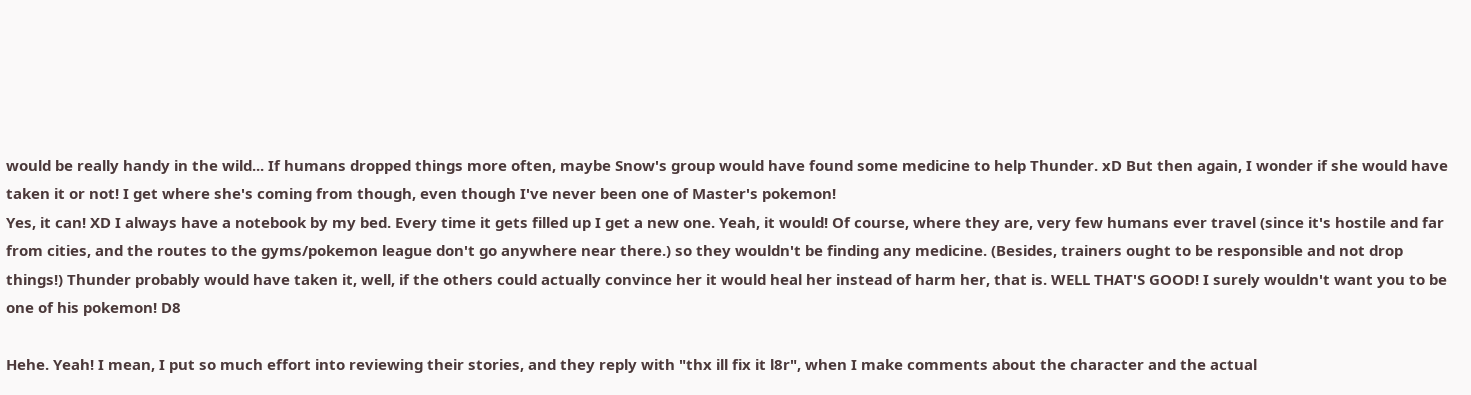would be really handy in the wild... If humans dropped things more often, maybe Snow's group would have found some medicine to help Thunder. xD But then again, I wonder if she would have taken it or not! I get where she's coming from though, even though I've never been one of Master's pokemon!
Yes, it can! XD I always have a notebook by my bed. Every time it gets filled up I get a new one. Yeah, it would! Of course, where they are, very few humans ever travel (since it's hostile and far from cities, and the routes to the gyms/pokemon league don't go anywhere near there.) so they wouldn't be finding any medicine. (Besides, trainers ought to be responsible and not drop things!) Thunder probably would have taken it, well, if the others could actually convince her it would heal her instead of harm her, that is. WELL THAT'S GOOD! I surely wouldn't want you to be one of his pokemon! D8

Hehe. Yeah! I mean, I put so much effort into reviewing their stories, and they reply with "thx ill fix it l8r", when I make comments about the character and the actual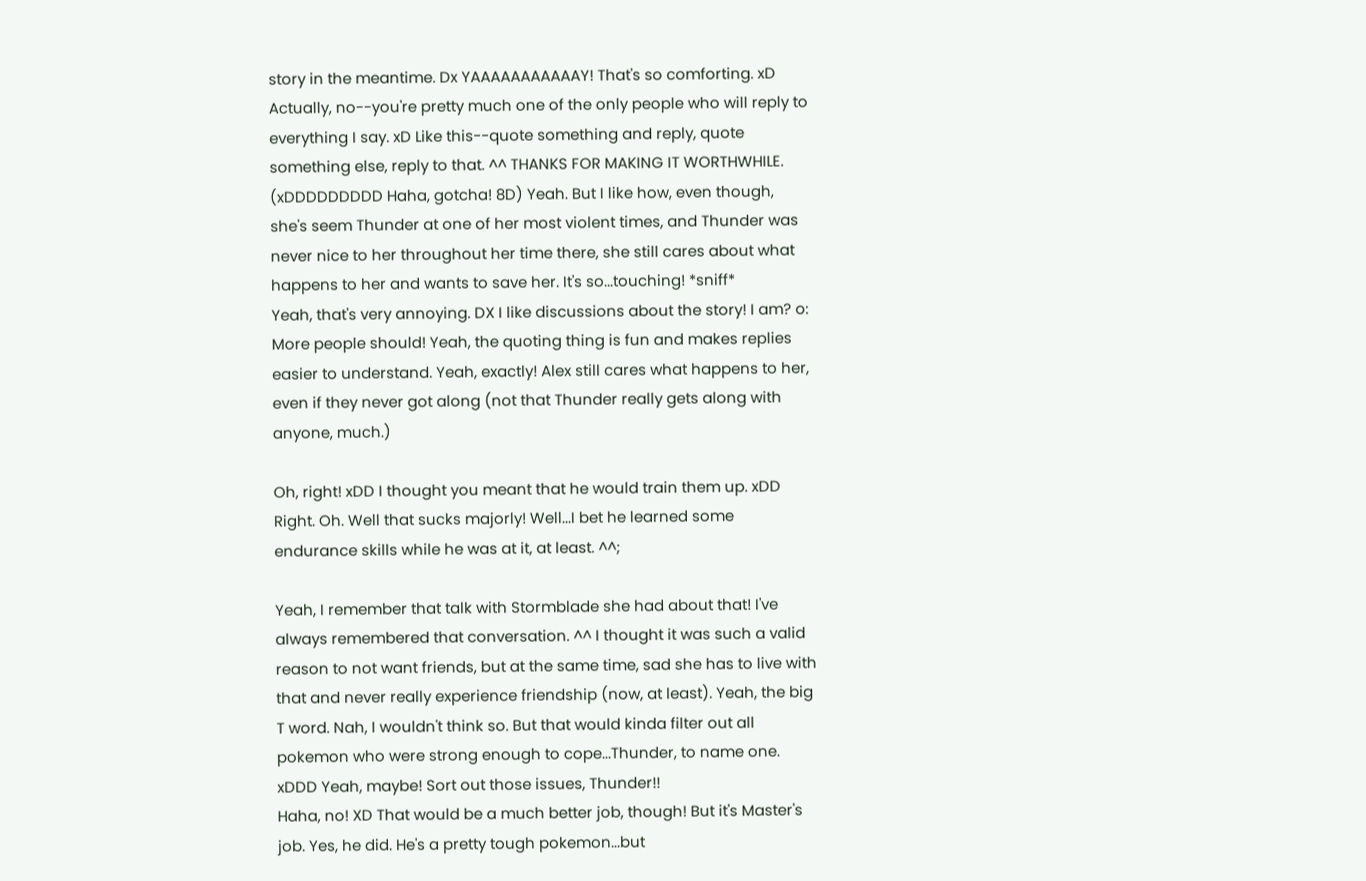story in the meantime. Dx YAAAAAAAAAAAY! That's so comforting. xD Actually, no--you're pretty much one of the only people who will reply to everything I say. xD Like this--quote something and reply, quote something else, reply to that. ^^ THANKS FOR MAKING IT WORTHWHILE. (xDDDDDDDDD Haha, gotcha! 8D) Yeah. But I like how, even though, she's seem Thunder at one of her most violent times, and Thunder was never nice to her throughout her time there, she still cares about what happens to her and wants to save her. It's so...touching! *sniff*
Yeah, that's very annoying. DX I like discussions about the story! I am? o: More people should! Yeah, the quoting thing is fun and makes replies easier to understand. Yeah, exactly! Alex still cares what happens to her, even if they never got along (not that Thunder really gets along with anyone, much.)

Oh, right! xDD I thought you meant that he would train them up. xDD Right. Oh. Well that sucks majorly! Well...I bet he learned some endurance skills while he was at it, at least. ^^;

Yeah, I remember that talk with Stormblade she had about that! I've always remembered that conversation. ^^ I thought it was such a valid reason to not want friends, but at the same time, sad she has to live with that and never really experience friendship (now, at least). Yeah, the big T word. Nah, I wouldn't think so. But that would kinda filter out all pokemon who were strong enough to cope...Thunder, to name one. xDDD Yeah, maybe! Sort out those issues, Thunder!!
Haha, no! XD That would be a much better job, though! But it's Master's job. Yes, he did. He's a pretty tough pokemon...but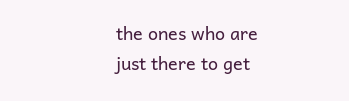the ones who are just there to get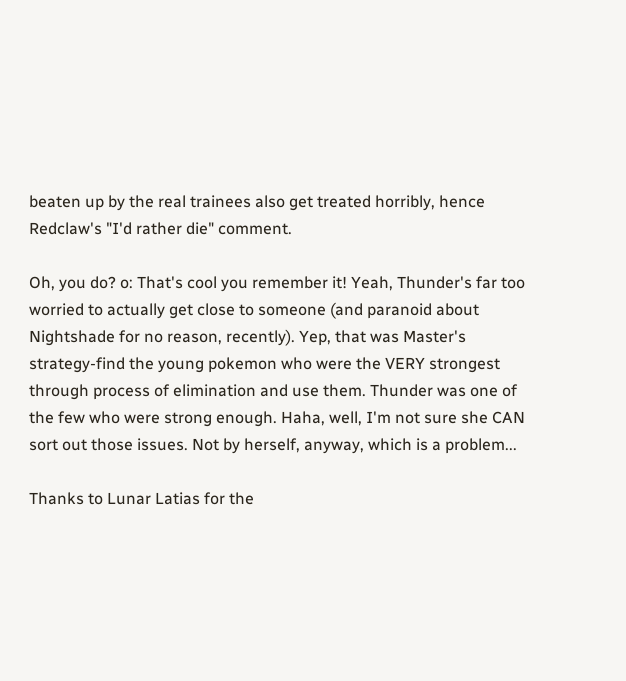beaten up by the real trainees also get treated horribly, hence Redclaw's "I'd rather die" comment.

Oh, you do? o: That's cool you remember it! Yeah, Thunder's far too worried to actually get close to someone (and paranoid about Nightshade for no reason, recently). Yep, that was Master's strategy-find the young pokemon who were the VERY strongest through process of elimination and use them. Thunder was one of the few who were strong enough. Haha, well, I'm not sure she CAN sort out those issues. Not by herself, anyway, which is a problem...

Thanks to Lunar Latias for the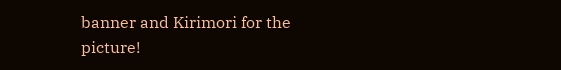banner and Kirimori for the picture!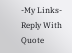-My Links-
Reply With Quote